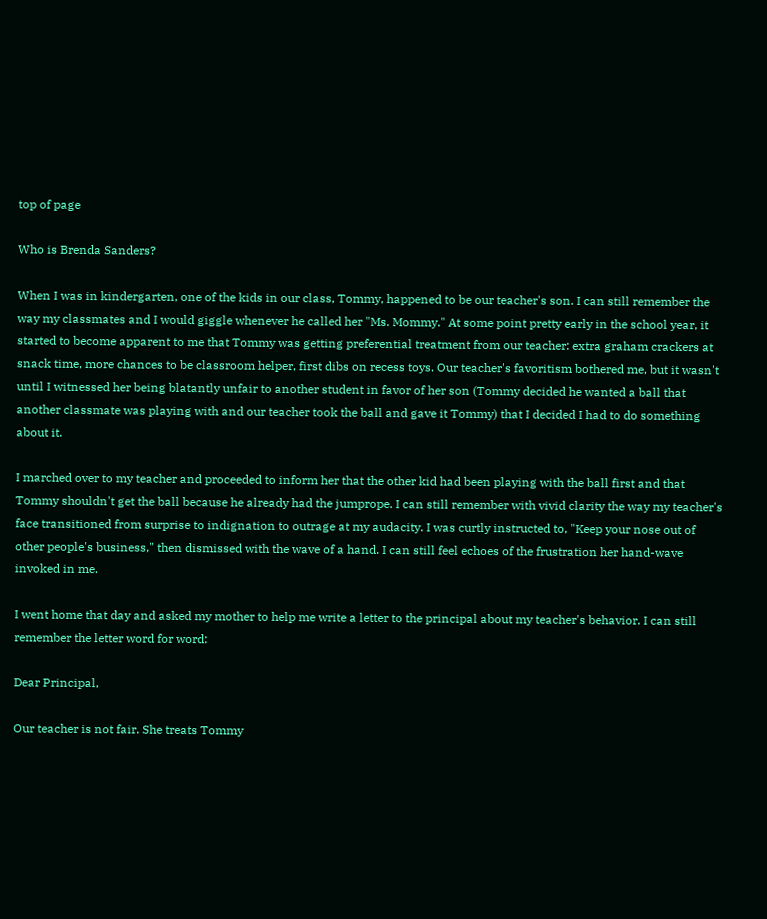top of page

Who is Brenda Sanders?

When I was in kindergarten, one of the kids in our class, Tommy, happened to be our teacher's son. I can still remember the way my classmates and I would giggle whenever he called her "Ms. Mommy." At some point pretty early in the school year, it started to become apparent to me that Tommy was getting preferential treatment from our teacher: extra graham crackers at snack time, more chances to be classroom helper, first dibs on recess toys. Our teacher's favoritism bothered me, but it wasn't until I witnessed her being blatantly unfair to another student in favor of her son (Tommy decided he wanted a ball that another classmate was playing with and our teacher took the ball and gave it Tommy) that I decided I had to do something about it.

I marched over to my teacher and proceeded to inform her that the other kid had been playing with the ball first and that Tommy shouldn't get the ball because he already had the jumprope. I can still remember with vivid clarity the way my teacher's face transitioned from surprise to indignation to outrage at my audacity. I was curtly instructed to, "Keep your nose out of other people's business," then dismissed with the wave of a hand. I can still feel echoes of the frustration her hand-wave invoked in me.

I went home that day and asked my mother to help me write a letter to the principal about my teacher's behavior. I can still remember the letter word for word:

Dear Principal,

Our teacher is not fair. She treats Tommy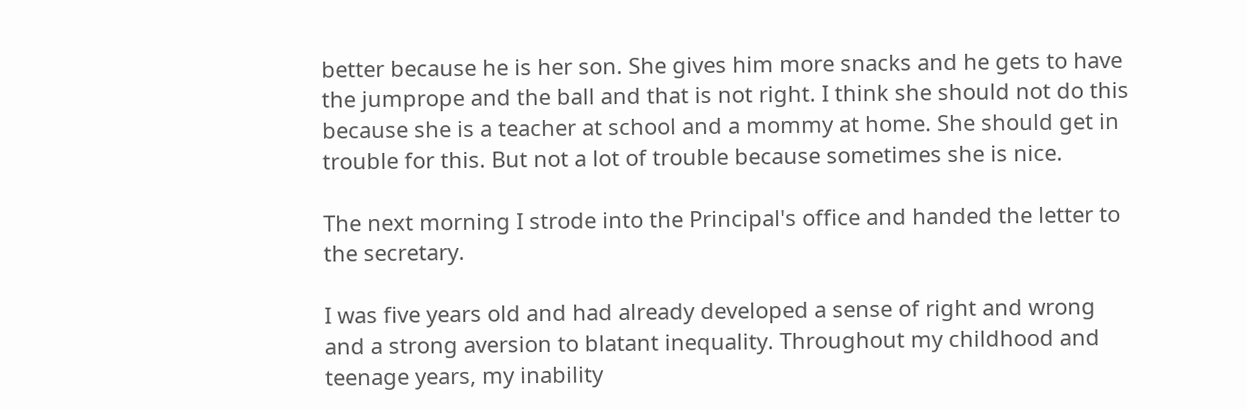better because he is her son. She gives him more snacks and he gets to have the jumprope and the ball and that is not right. I think she should not do this because she is a teacher at school and a mommy at home. She should get in trouble for this. But not a lot of trouble because sometimes she is nice.

The next morning I strode into the Principal's office and handed the letter to the secretary.

I was five years old and had already developed a sense of right and wrong and a strong aversion to blatant inequality. Throughout my childhood and teenage years, my inability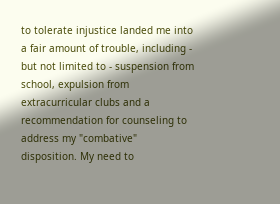to tolerate injustice landed me into a fair amount of trouble, including - but not limited to - suspension from school, expulsion from extracurricular clubs and a recommendation for counseling to address my "combative" disposition. My need to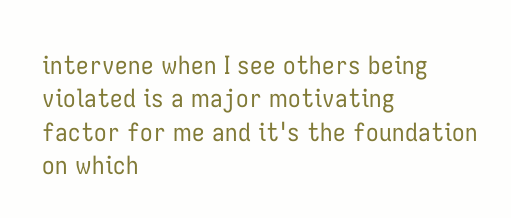intervene when I see others being violated is a major motivating factor for me and it's the foundation on which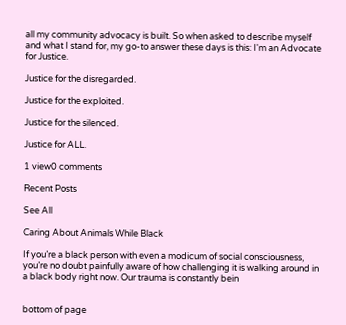all my community advocacy is built. So when asked to describe myself and what I stand for, my go-to answer these days is this: I'm an Advocate for Justice.

Justice for the disregarded.

Justice for the exploited.

Justice for the silenced.

Justice for ALL.

1 view0 comments

Recent Posts

See All

Caring About Animals While Black

If you’re a black person with even a modicum of social consciousness, you’re no doubt painfully aware of how challenging it is walking around in a black body right now. Our trauma is constantly bein


bottom of page